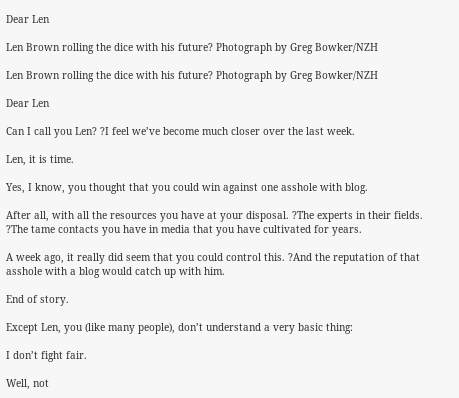Dear Len

Len Brown rolling the dice with his future? Photograph by Greg Bowker/NZH

Len Brown rolling the dice with his future? Photograph by Greg Bowker/NZH

Dear Len

Can I call you Len? ?I feel we’ve become much closer over the last week.

Len, it is time.

Yes, I know, you thought that you could win against one asshole with blog.

After all, with all the resources you have at your disposal. ?The experts in their fields. ?The tame contacts you have in media that you have cultivated for years.

A week ago, it really did seem that you could control this. ?And the reputation of that asshole with a blog would catch up with him.

End of story.

Except Len, you (like many people), don’t understand a very basic thing:

I don’t fight fair.

Well, not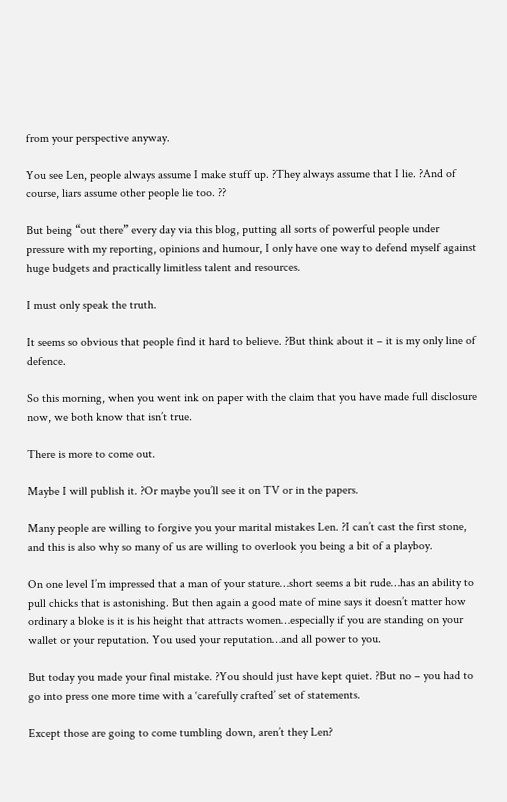from your perspective anyway.

You see Len, people always assume I make stuff up. ?They always assume that I lie. ?And of course, liars assume other people lie too. ??

But being “out there” every day via this blog, putting all sorts of powerful people under pressure with my reporting, opinions and humour, I only have one way to defend myself against huge budgets and practically limitless talent and resources.

I must only speak the truth.

It seems so obvious that people find it hard to believe. ?But think about it – it is my only line of defence.

So this morning, when you went ink on paper with the claim that you have made full disclosure now, we both know that isn’t true.

There is more to come out.

Maybe I will publish it. ?Or maybe you’ll see it on TV or in the papers.

Many people are willing to forgive you your marital mistakes Len. ?I can’t cast the first stone, and this is also why so many of us are willing to overlook you being a bit of a playboy.

On one level I’m impressed that a man of your stature…short seems a bit rude…has an ability to pull chicks that is astonishing. But then again a good mate of mine says it doesn’t matter how ordinary a bloke is it is his height that attracts women…especially if you are standing on your wallet or your reputation. You used your reputation…and all power to you.

But today you made your final mistake. ?You should just have kept quiet. ?But no – you had to go into press one more time with a ‘carefully crafted’ set of statements.

Except those are going to come tumbling down, aren’t they Len?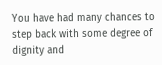You have had many chances to step back with some degree of dignity and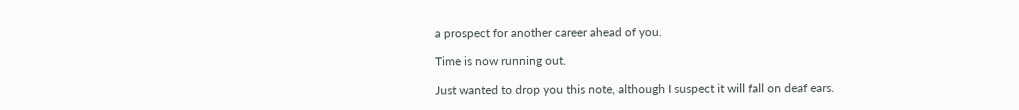a prospect for another career ahead of you.

Time is now running out.

Just wanted to drop you this note, although I suspect it will fall on deaf ears.